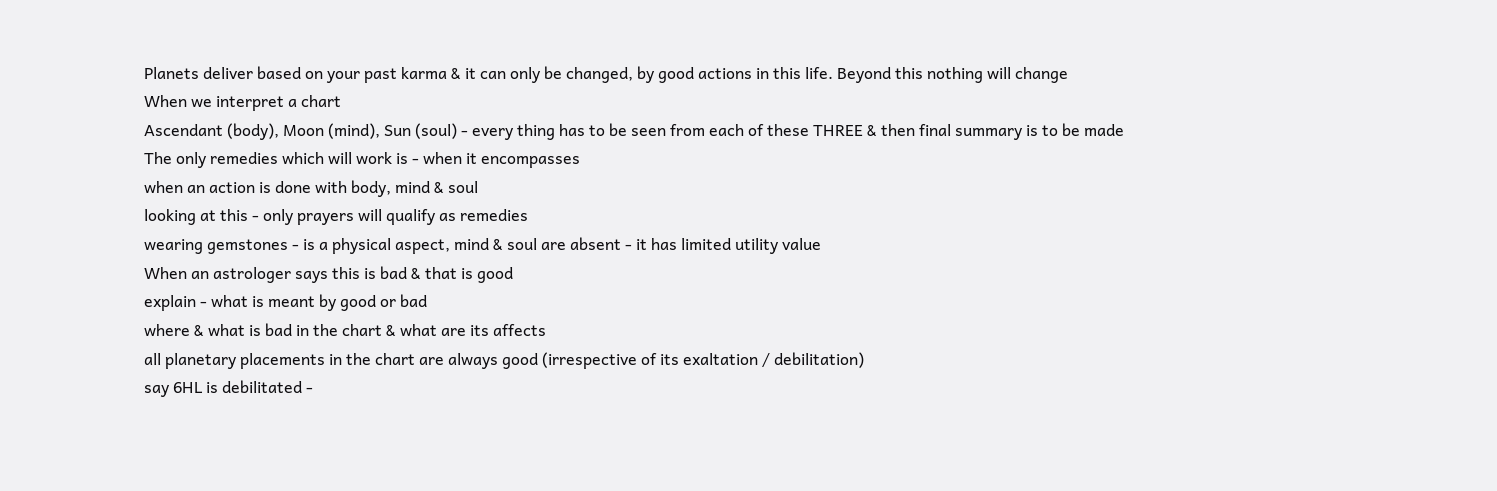Planets deliver based on your past karma & it can only be changed, by good actions in this life. Beyond this nothing will change
When we interpret a chart
Ascendant (body), Moon (mind), Sun (soul) - every thing has to be seen from each of these THREE & then final summary is to be made
The only remedies which will work is - when it encompasses
when an action is done with body, mind & soul
looking at this - only prayers will qualify as remedies
wearing gemstones - is a physical aspect, mind & soul are absent - it has limited utility value
When an astrologer says this is bad & that is good
explain - what is meant by good or bad
where & what is bad in the chart & what are its affects
all planetary placements in the chart are always good (irrespective of its exaltation / debilitation)
say 6HL is debilitated -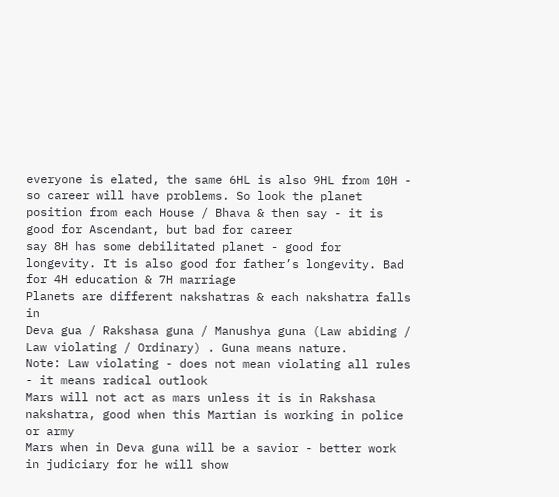everyone is elated, the same 6HL is also 9HL from 10H - so career will have problems. So look the planet position from each House / Bhava & then say - it is good for Ascendant, but bad for career
say 8H has some debilitated planet - good for longevity. It is also good for father’s longevity. Bad for 4H education & 7H marriage
Planets are different nakshatras & each nakshatra falls in
Deva gua / Rakshasa guna / Manushya guna (Law abiding / Law violating / Ordinary) . Guna means nature.
Note: Law violating - does not mean violating all rules - it means radical outlook
Mars will not act as mars unless it is in Rakshasa nakshatra, good when this Martian is working in police or army
Mars when in Deva guna will be a savior - better work in judiciary for he will show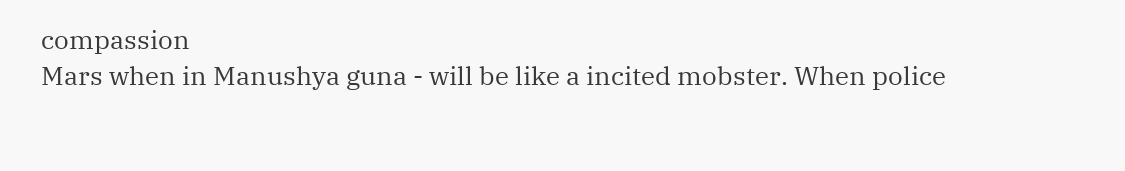compassion
Mars when in Manushya guna - will be like a incited mobster. When police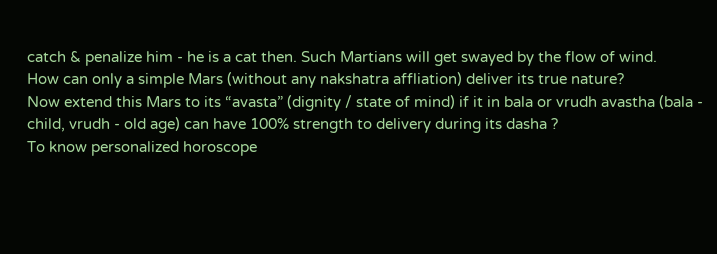catch & penalize him - he is a cat then. Such Martians will get swayed by the flow of wind.
How can only a simple Mars (without any nakshatra affliation) deliver its true nature?
Now extend this Mars to its “avasta” (dignity / state of mind) if it in bala or vrudh avastha (bala - child, vrudh - old age) can have 100% strength to delivery during its dasha ?
To know personalized horoscope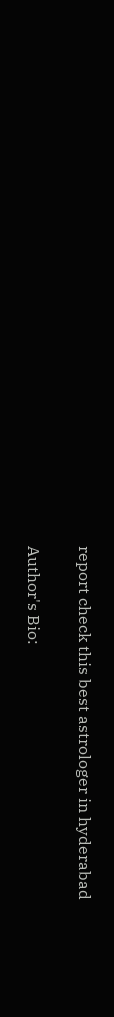report check this best astrologer in hyderabad

Author's Bio: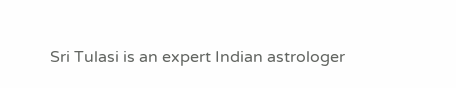Sri Tulasi is an expert Indian astrologer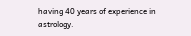having 40 years of experience in astrology.